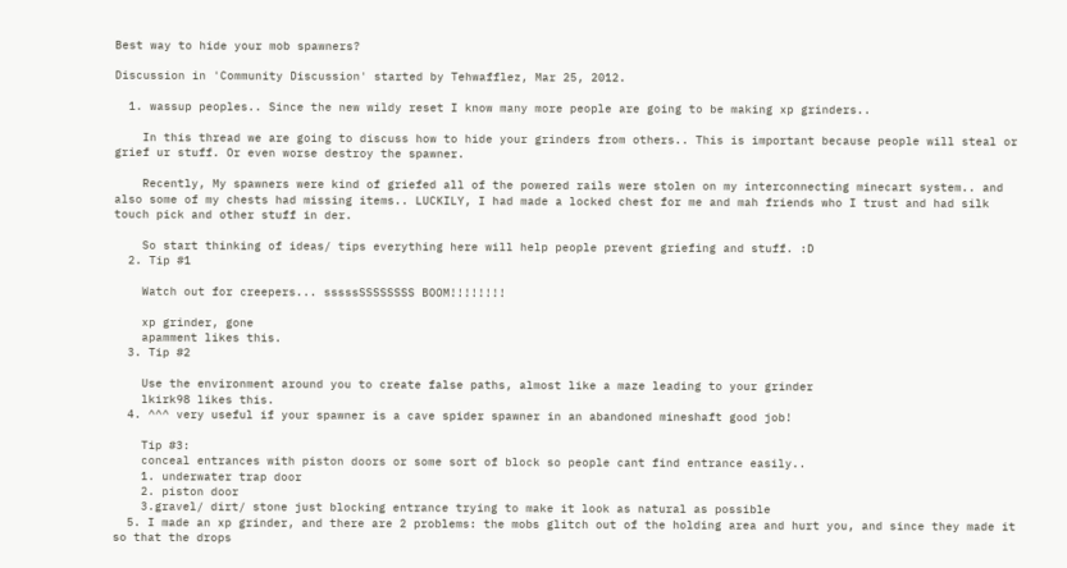Best way to hide your mob spawners?

Discussion in 'Community Discussion' started by Tehwafflez, Mar 25, 2012.

  1. wassup peoples.. Since the new wildy reset I know many more people are going to be making xp grinders..

    In this thread we are going to discuss how to hide your grinders from others.. This is important because people will steal or grief ur stuff. Or even worse destroy the spawner.

    Recently, My spawners were kind of griefed all of the powered rails were stolen on my interconnecting minecart system.. and also some of my chests had missing items.. LUCKILY, I had made a locked chest for me and mah friends who I trust and had silk touch pick and other stuff in der.

    So start thinking of ideas/ tips everything here will help people prevent griefing and stuff. :D
  2. Tip #1

    Watch out for creepers... sssssSSSSSSSS BOOM!!!!!!!!

    xp grinder, gone
    apamment likes this.
  3. Tip #2

    Use the environment around you to create false paths, almost like a maze leading to your grinder
    lkirk98 likes this.
  4. ^^^ very useful if your spawner is a cave spider spawner in an abandoned mineshaft good job!

    Tip #3:
    conceal entrances with piston doors or some sort of block so people cant find entrance easily..
    1. underwater trap door
    2. piston door
    3.gravel/ dirt/ stone just blocking entrance trying to make it look as natural as possible
  5. I made an xp grinder, and there are 2 problems: the mobs glitch out of the holding area and hurt you, and since they made it so that the drops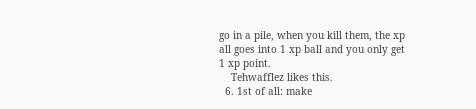go in a pile, when you kill them, the xp all goes into 1 xp ball and you only get 1 xp point.
    Tehwafflez likes this.
  6. 1st of all: make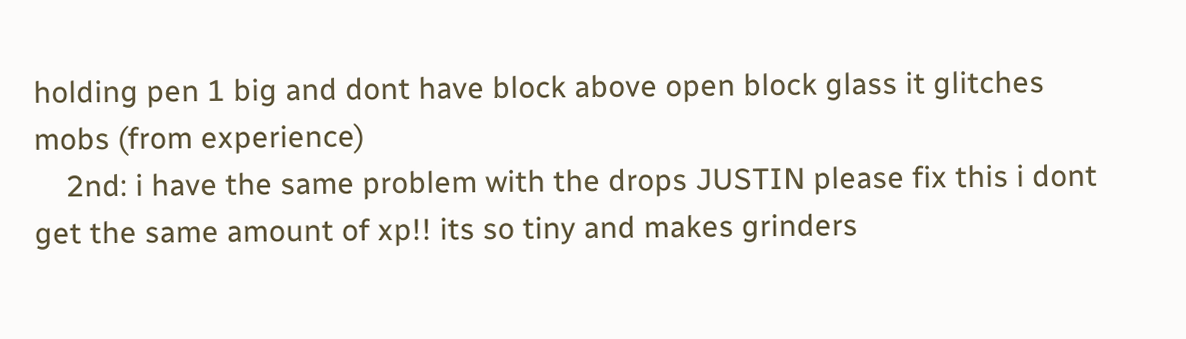holding pen 1 big and dont have block above open block glass it glitches mobs (from experience)
    2nd: i have the same problem with the drops JUSTIN please fix this i dont get the same amount of xp!! its so tiny and makes grinders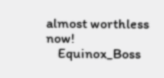almost worthless now!
    Equinox_Boss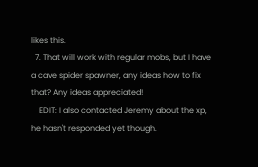likes this.
  7. That will work with regular mobs, but I have a cave spider spawner, any ideas how to fix that? Any ideas appreciated!
    EDIT: I also contacted Jeremy about the xp, he hasn't responded yet though.